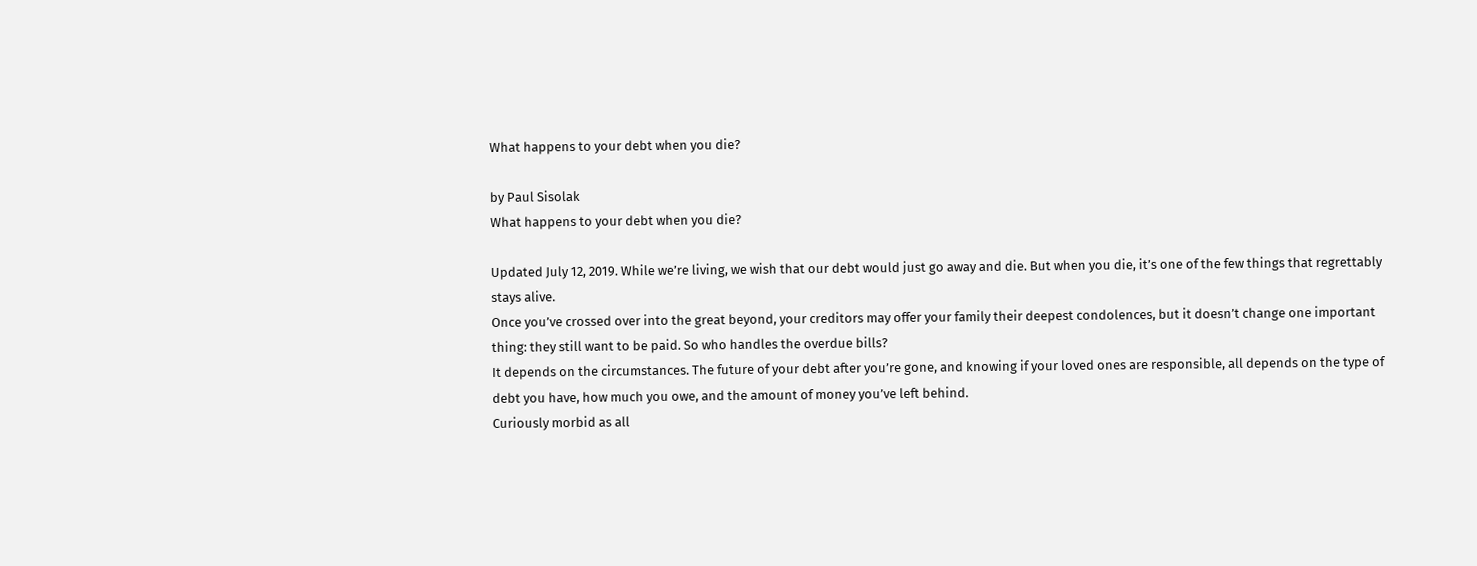What happens to your debt when you die?

by Paul Sisolak
What happens to your debt when you die?

Updated July 12, 2019. While we’re living, we wish that our debt would just go away and die. But when you die, it’s one of the few things that regrettably stays alive.
Once you’ve crossed over into the great beyond, your creditors may offer your family their deepest condolences, but it doesn’t change one important thing: they still want to be paid. So who handles the overdue bills?
It depends on the circumstances. The future of your debt after you’re gone, and knowing if your loved ones are responsible, all depends on the type of debt you have, how much you owe, and the amount of money you’ve left behind.
Curiously morbid as all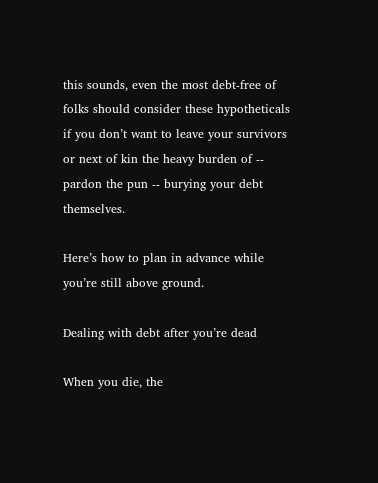this sounds, even the most debt-free of folks should consider these hypotheticals if you don’t want to leave your survivors or next of kin the heavy burden of -- pardon the pun -- burying your debt themselves.

Here’s how to plan in advance while you’re still above ground.

Dealing with debt after you’re dead

When you die, the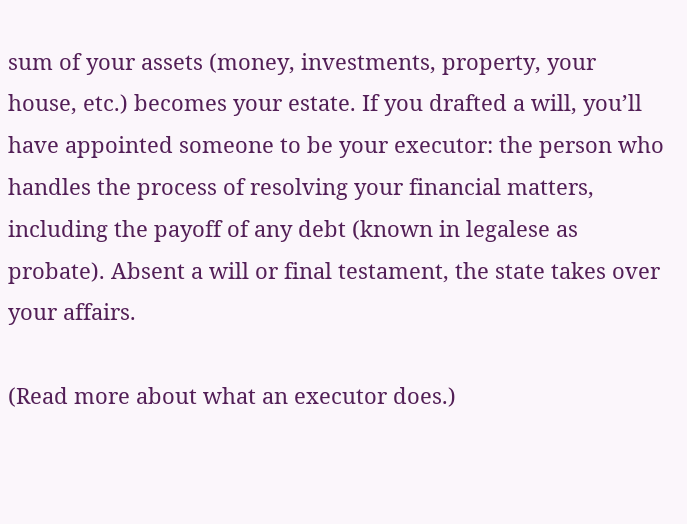sum of your assets (money, investments, property, your house, etc.) becomes your estate. If you drafted a will, you’ll have appointed someone to be your executor: the person who handles the process of resolving your financial matters, including the payoff of any debt (known in legalese as probate). Absent a will or final testament, the state takes over your affairs.

(Read more about what an executor does.)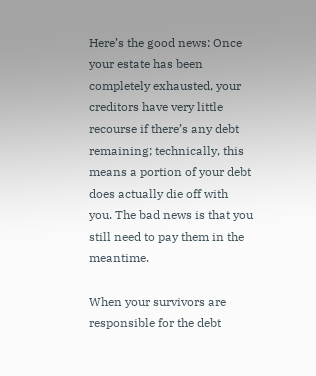Here’s the good news: Once your estate has been completely exhausted, your creditors have very little recourse if there’s any debt remaining; technically, this means a portion of your debt does actually die off with you. The bad news is that you still need to pay them in the meantime.

When your survivors are responsible for the debt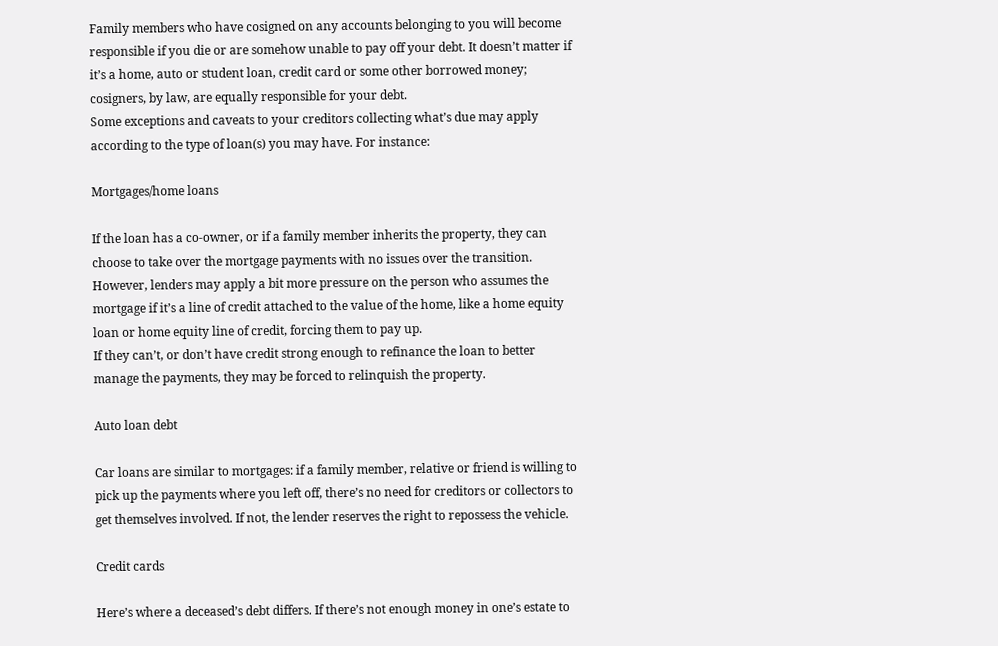Family members who have cosigned on any accounts belonging to you will become responsible if you die or are somehow unable to pay off your debt. It doesn’t matter if it’s a home, auto or student loan, credit card or some other borrowed money; cosigners, by law, are equally responsible for your debt.
Some exceptions and caveats to your creditors collecting what’s due may apply according to the type of loan(s) you may have. For instance:

Mortgages/home loans

If the loan has a co-owner, or if a family member inherits the property, they can choose to take over the mortgage payments with no issues over the transition. However, lenders may apply a bit more pressure on the person who assumes the mortgage if it’s a line of credit attached to the value of the home, like a home equity loan or home equity line of credit, forcing them to pay up.
If they can’t, or don’t have credit strong enough to refinance the loan to better manage the payments, they may be forced to relinquish the property.

Auto loan debt

Car loans are similar to mortgages: if a family member, relative or friend is willing to pick up the payments where you left off, there’s no need for creditors or collectors to get themselves involved. If not, the lender reserves the right to repossess the vehicle.

Credit cards

Here’s where a deceased’s debt differs. If there’s not enough money in one’s estate to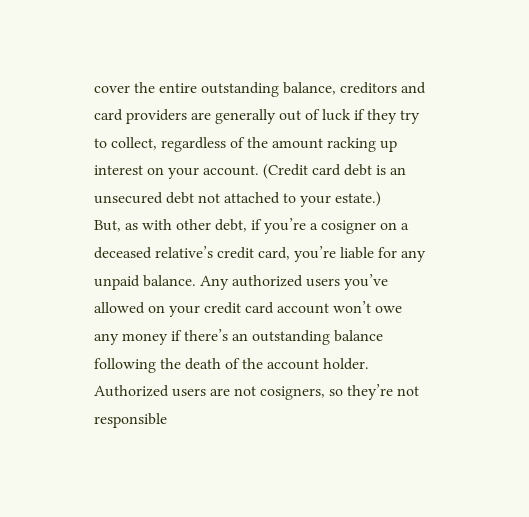cover the entire outstanding balance, creditors and card providers are generally out of luck if they try to collect, regardless of the amount racking up interest on your account. (Credit card debt is an unsecured debt not attached to your estate.)
But, as with other debt, if you’re a cosigner on a deceased relative’s credit card, you’re liable for any unpaid balance. Any authorized users you’ve allowed on your credit card account won’t owe any money if there’s an outstanding balance following the death of the account holder. Authorized users are not cosigners, so they’re not responsible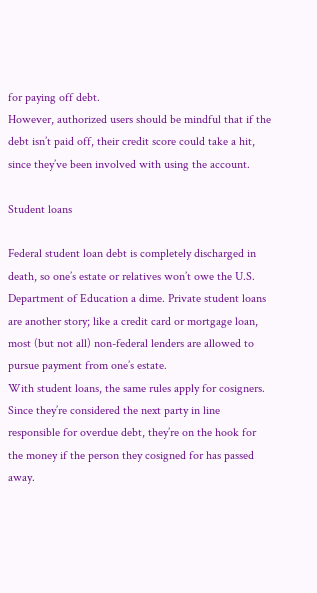for paying off debt.
However, authorized users should be mindful that if the debt isn’t paid off, their credit score could take a hit, since they’ve been involved with using the account.

Student loans

Federal student loan debt is completely discharged in death, so one’s estate or relatives won’t owe the U.S. Department of Education a dime. Private student loans are another story; like a credit card or mortgage loan, most (but not all) non-federal lenders are allowed to pursue payment from one’s estate.
With student loans, the same rules apply for cosigners. Since they’re considered the next party in line responsible for overdue debt, they’re on the hook for the money if the person they cosigned for has passed away.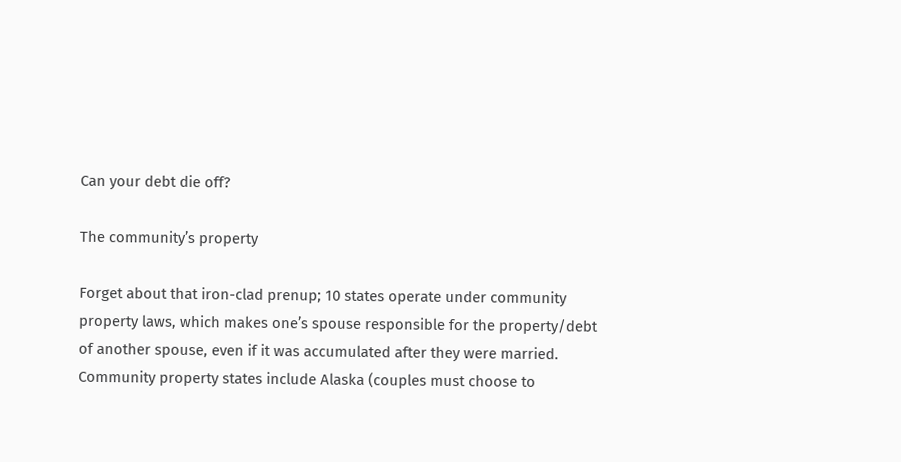Can your debt die off?

The community’s property

Forget about that iron-clad prenup; 10 states operate under community property laws, which makes one’s spouse responsible for the property/debt of another spouse, even if it was accumulated after they were married. Community property states include Alaska (couples must choose to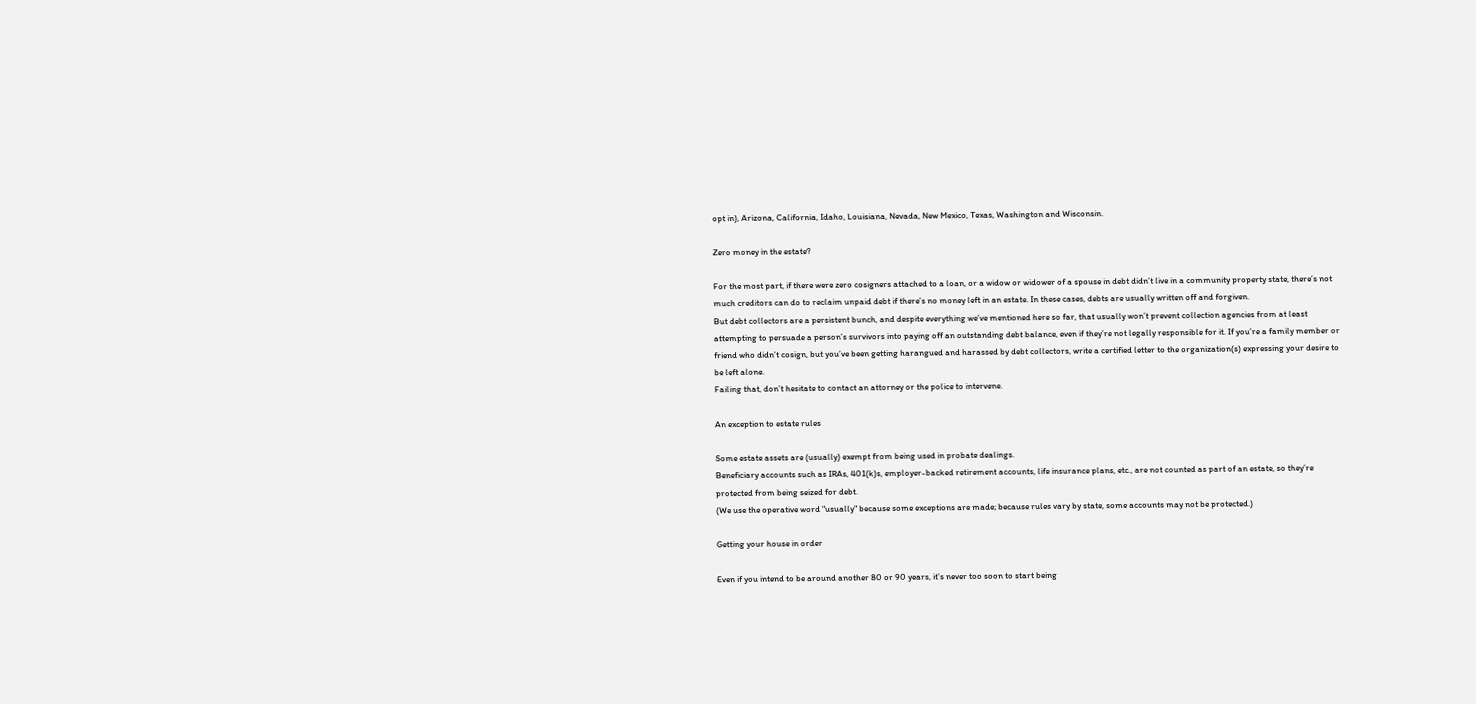opt in), Arizona, California, Idaho, Louisiana, Nevada, New Mexico, Texas, Washington and Wisconsin.

Zero money in the estate?

For the most part, if there were zero cosigners attached to a loan, or a widow or widower of a spouse in debt didn’t live in a community property state, there’s not much creditors can do to reclaim unpaid debt if there’s no money left in an estate. In these cases, debts are usually written off and forgiven.
But debt collectors are a persistent bunch, and despite everything we’ve mentioned here so far, that usually won’t prevent collection agencies from at least attempting to persuade a person’s survivors into paying off an outstanding debt balance, even if they’re not legally responsible for it. If you’re a family member or friend who didn’t cosign, but you’ve been getting harangued and harassed by debt collectors, write a certified letter to the organization(s) expressing your desire to be left alone.
Failing that, don’t hesitate to contact an attorney or the police to intervene.

An exception to estate rules

Some estate assets are (usually) exempt from being used in probate dealings.
Beneficiary accounts such as IRAs, 401(k)s, employer-backed retirement accounts, life insurance plans, etc., are not counted as part of an estate, so they’re protected from being seized for debt.
(We use the operative word "usually" because some exceptions are made; because rules vary by state, some accounts may not be protected.)

Getting your house in order

Even if you intend to be around another 80 or 90 years, it’s never too soon to start being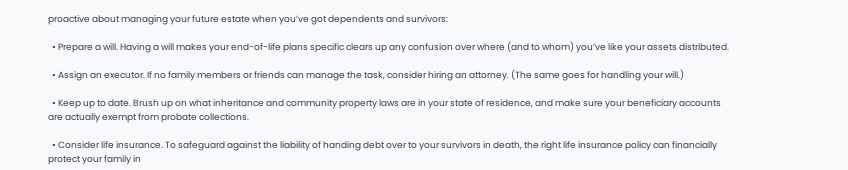proactive about managing your future estate when you’ve got dependents and survivors:

  • Prepare a will. Having a will makes your end-of-life plans specific clears up any confusion over where (and to whom) you’ve like your assets distributed.

  • Assign an executor. If no family members or friends can manage the task, consider hiring an attorney. (The same goes for handling your will.)

  • Keep up to date. Brush up on what inheritance and community property laws are in your state of residence, and make sure your beneficiary accounts are actually exempt from probate collections.

  • Consider life insurance. To safeguard against the liability of handing debt over to your survivors in death, the right life insurance policy can financially protect your family in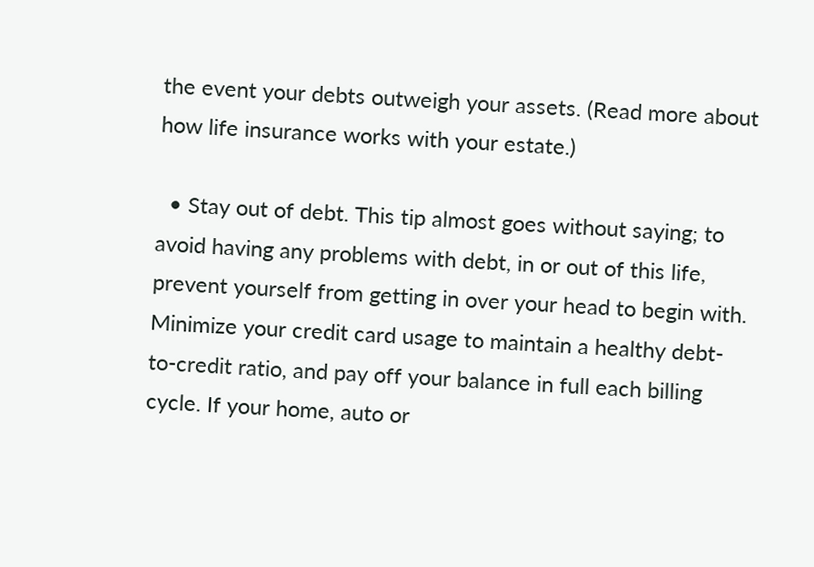the event your debts outweigh your assets. (Read more about how life insurance works with your estate.)

  • Stay out of debt. This tip almost goes without saying; to avoid having any problems with debt, in or out of this life, prevent yourself from getting in over your head to begin with. Minimize your credit card usage to maintain a healthy debt-to-credit ratio, and pay off your balance in full each billing cycle. If your home, auto or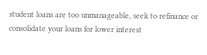student loans are too unmanageable, seek to refinance or consolidate your loans for lower interest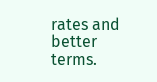rates and better terms.